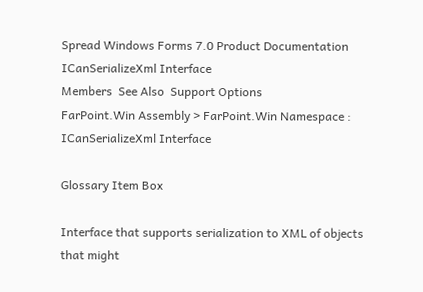Spread Windows Forms 7.0 Product Documentation
ICanSerializeXml Interface
Members  See Also  Support Options
FarPoint.Win Assembly > FarPoint.Win Namespace : ICanSerializeXml Interface

Glossary Item Box

Interface that supports serialization to XML of objects that might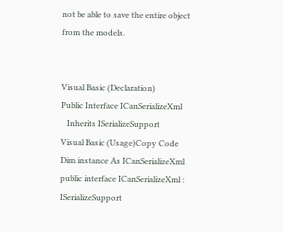not be able to save the entire object from the models.


Visual Basic (Declaration)
Public Interface ICanSerializeXml
   Inherits ISerializeSupport
Visual Basic (Usage)Copy Code
Dim instance As ICanSerializeXml
public interface ICanSerializeXml : ISerializeSupport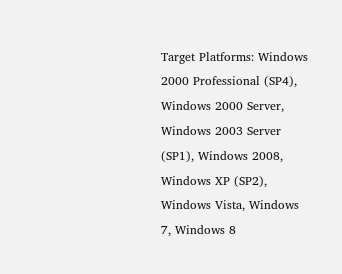Target Platforms: Windows 2000 Professional (SP4), Windows 2000 Server, Windows 2003 Server (SP1), Windows 2008, Windows XP (SP2), Windows Vista, Windows 7, Windows 8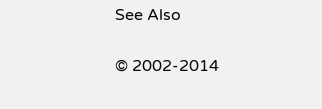See Also

© 2002-2014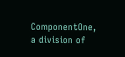ComponentOne, a division of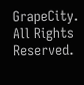GrapeCity. All Rights Reserved.